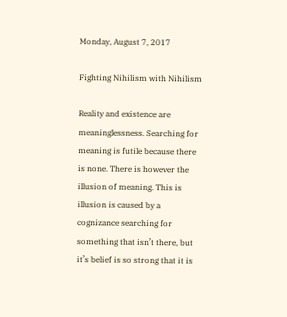Monday, August 7, 2017

Fighting Nihilism with Nihilism

Reality and existence are meaninglessness. Searching for meaning is futile because there is none. There is however the illusion of meaning. This is illusion is caused by a cognizance searching for something that isn’t there, but it’s belief is so strong that it is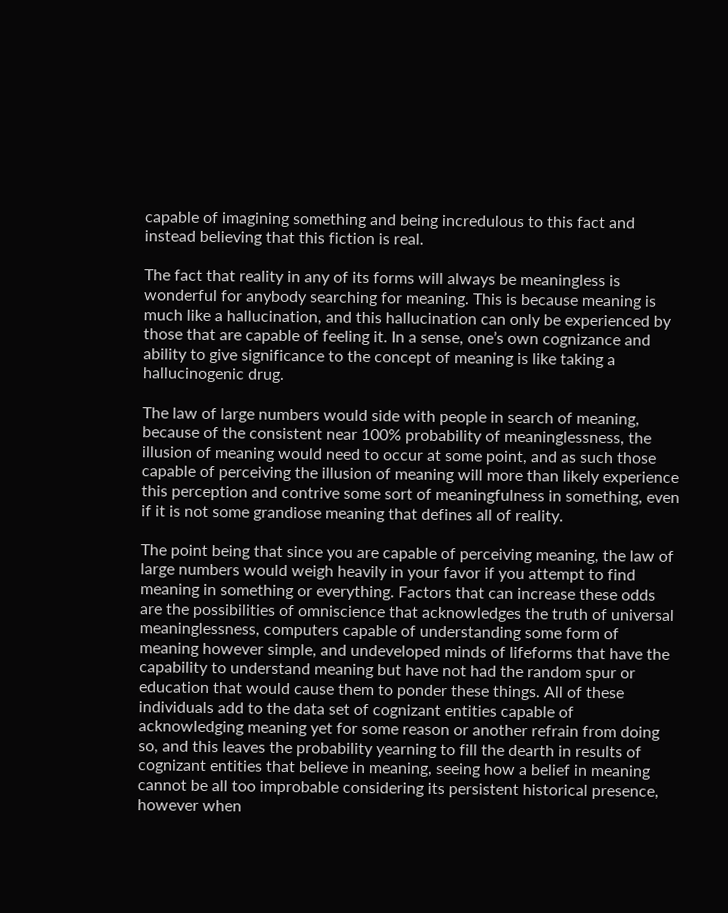capable of imagining something and being incredulous to this fact and instead believing that this fiction is real.

The fact that reality in any of its forms will always be meaningless is wonderful for anybody searching for meaning. This is because meaning is much like a hallucination, and this hallucination can only be experienced by those that are capable of feeling it. In a sense, one’s own cognizance and ability to give significance to the concept of meaning is like taking a hallucinogenic drug.

The law of large numbers would side with people in search of meaning, because of the consistent near 100% probability of meaninglessness, the illusion of meaning would need to occur at some point, and as such those capable of perceiving the illusion of meaning will more than likely experience this perception and contrive some sort of meaningfulness in something, even if it is not some grandiose meaning that defines all of reality.

The point being that since you are capable of perceiving meaning, the law of large numbers would weigh heavily in your favor if you attempt to find meaning in something or everything. Factors that can increase these odds are the possibilities of omniscience that acknowledges the truth of universal meaninglessness, computers capable of understanding some form of meaning however simple, and undeveloped minds of lifeforms that have the capability to understand meaning but have not had the random spur or education that would cause them to ponder these things. All of these individuals add to the data set of cognizant entities capable of acknowledging meaning yet for some reason or another refrain from doing so, and this leaves the probability yearning to fill the dearth in results of cognizant entities that believe in meaning, seeing how a belief in meaning cannot be all too improbable considering its persistent historical presence, however when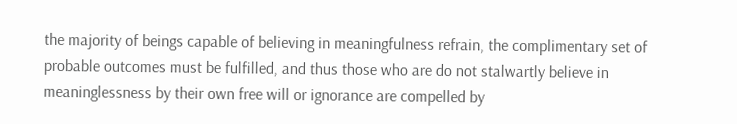the majority of beings capable of believing in meaningfulness refrain, the complimentary set of probable outcomes must be fulfilled, and thus those who are do not stalwartly believe in meaninglessness by their own free will or ignorance are compelled by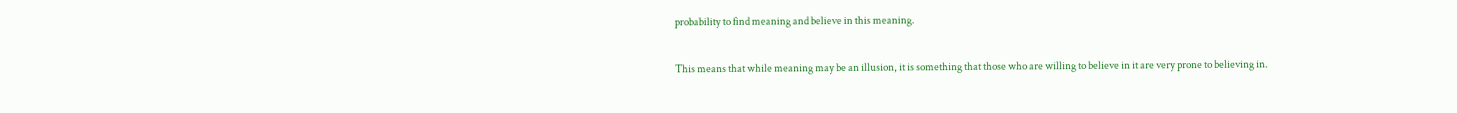probability to find meaning and believe in this meaning.

This means that while meaning may be an illusion, it is something that those who are willing to believe in it are very prone to believing in.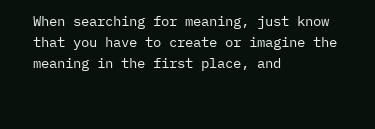When searching for meaning, just know that you have to create or imagine the meaning in the first place, and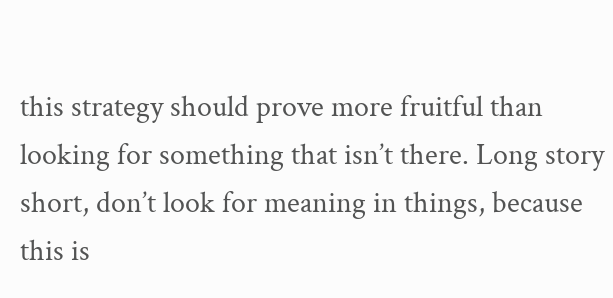this strategy should prove more fruitful than looking for something that isn’t there. Long story short, don’t look for meaning in things, because this is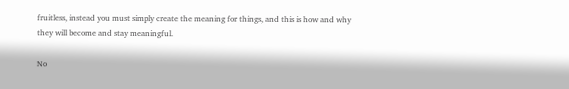fruitless, instead you must simply create the meaning for things, and this is how and why they will become and stay meaningful.

No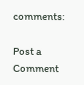comments:

Post a Comment